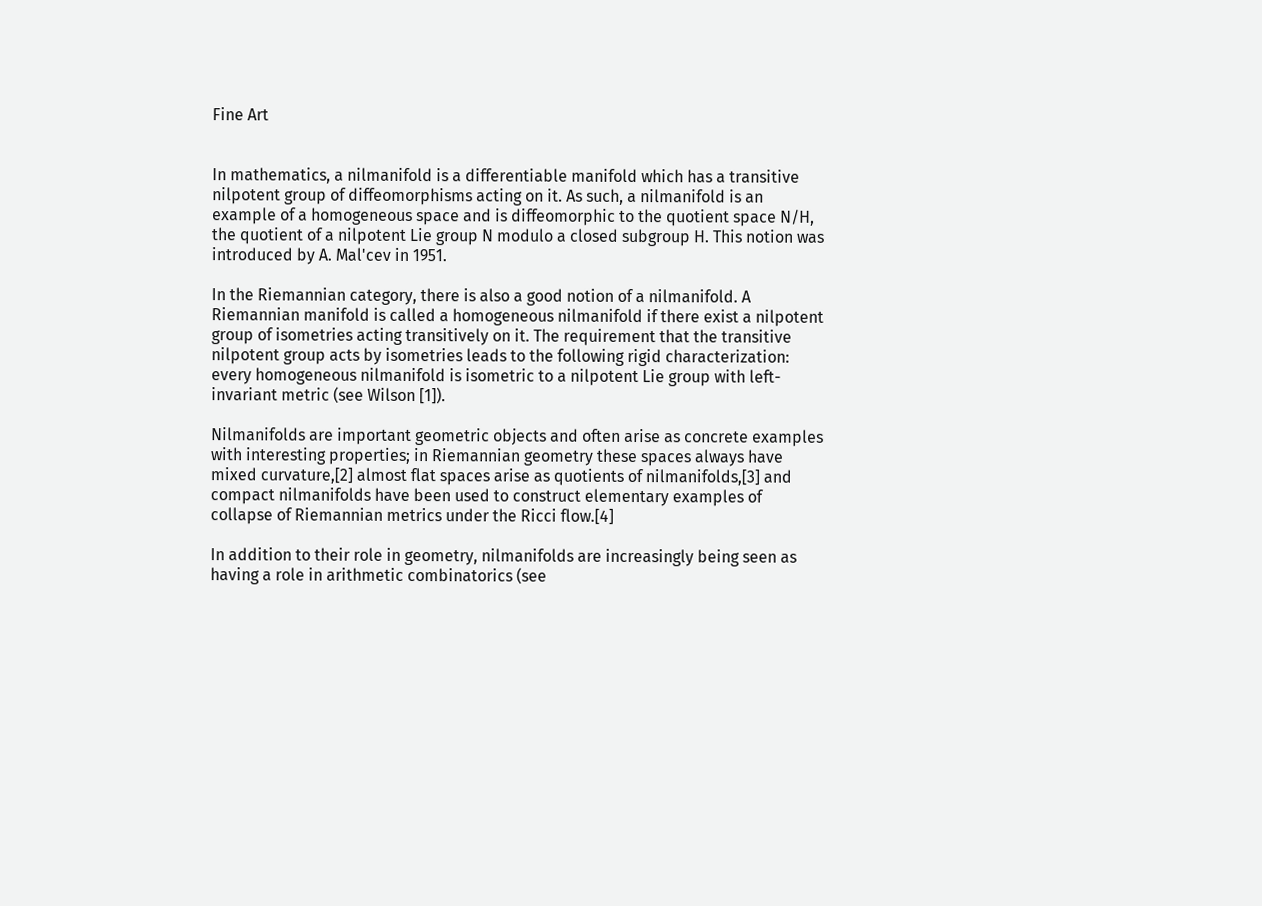Fine Art


In mathematics, a nilmanifold is a differentiable manifold which has a transitive nilpotent group of diffeomorphisms acting on it. As such, a nilmanifold is an example of a homogeneous space and is diffeomorphic to the quotient space N/H, the quotient of a nilpotent Lie group N modulo a closed subgroup H. This notion was introduced by A. Mal'cev in 1951.

In the Riemannian category, there is also a good notion of a nilmanifold. A Riemannian manifold is called a homogeneous nilmanifold if there exist a nilpotent group of isometries acting transitively on it. The requirement that the transitive nilpotent group acts by isometries leads to the following rigid characterization: every homogeneous nilmanifold is isometric to a nilpotent Lie group with left-invariant metric (see Wilson [1]).

Nilmanifolds are important geometric objects and often arise as concrete examples with interesting properties; in Riemannian geometry these spaces always have mixed curvature,[2] almost flat spaces arise as quotients of nilmanifolds,[3] and compact nilmanifolds have been used to construct elementary examples of collapse of Riemannian metrics under the Ricci flow.[4]

In addition to their role in geometry, nilmanifolds are increasingly being seen as having a role in arithmetic combinatorics (see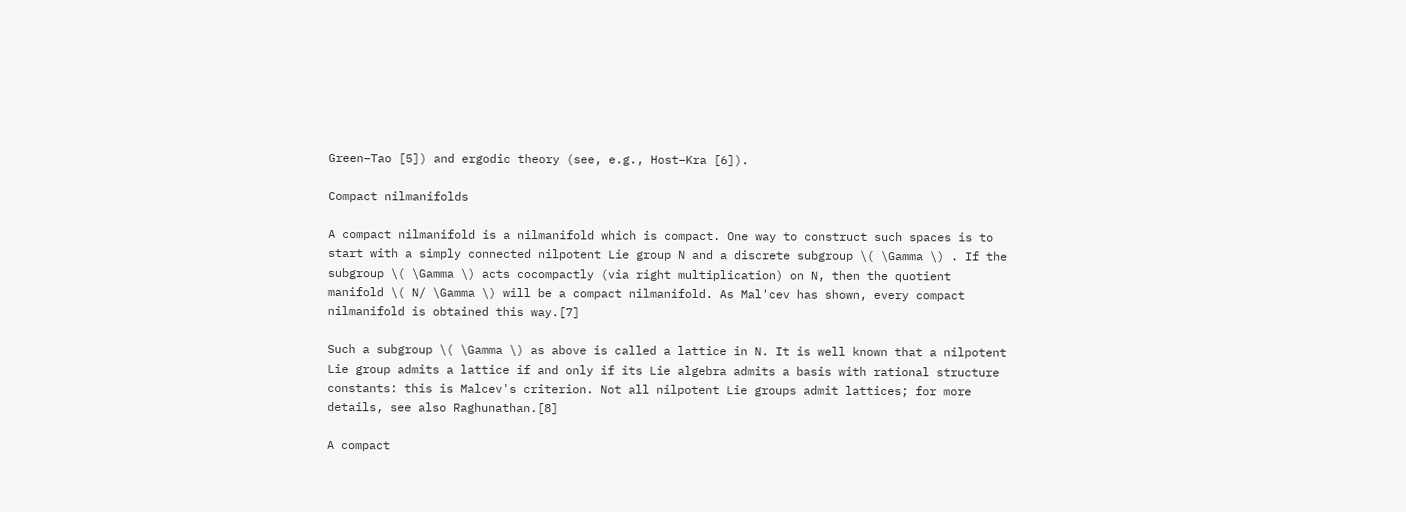Green–Tao [5]) and ergodic theory (see, e.g., Host–Kra [6]).

Compact nilmanifolds

A compact nilmanifold is a nilmanifold which is compact. One way to construct such spaces is to start with a simply connected nilpotent Lie group N and a discrete subgroup \( \Gamma \) . If the subgroup \( \Gamma \) acts cocompactly (via right multiplication) on N, then the quotient manifold \( N/ \Gamma \) will be a compact nilmanifold. As Mal'cev has shown, every compact nilmanifold is obtained this way.[7]

Such a subgroup \( \Gamma \) as above is called a lattice in N. It is well known that a nilpotent Lie group admits a lattice if and only if its Lie algebra admits a basis with rational structure constants: this is Malcev's criterion. Not all nilpotent Lie groups admit lattices; for more details, see also Raghunathan.[8]

A compact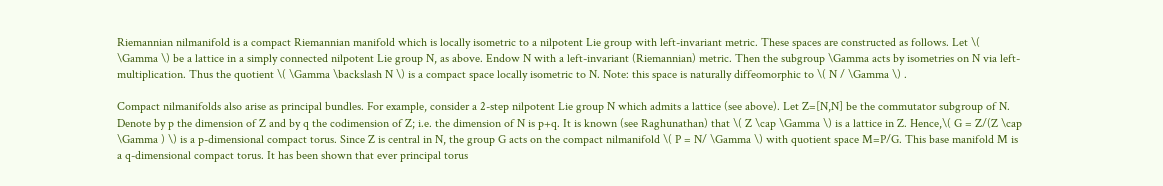Riemannian nilmanifold is a compact Riemannian manifold which is locally isometric to a nilpotent Lie group with left-invariant metric. These spaces are constructed as follows. Let \( \Gamma \) be a lattice in a simply connected nilpotent Lie group N, as above. Endow N with a left-invariant (Riemannian) metric. Then the subgroup \Gamma acts by isometries on N via left-multiplication. Thus the quotient \( \Gamma \backslash N \) is a compact space locally isometric to N. Note: this space is naturally diffeomorphic to \( N / \Gamma \) .

Compact nilmanifolds also arise as principal bundles. For example, consider a 2-step nilpotent Lie group N which admits a lattice (see above). Let Z=[N,N] be the commutator subgroup of N. Denote by p the dimension of Z and by q the codimension of Z; i.e. the dimension of N is p+q. It is known (see Raghunathan) that \( Z \cap \Gamma \) is a lattice in Z. Hence,\( G = Z/(Z \cap \Gamma ) \) is a p-dimensional compact torus. Since Z is central in N, the group G acts on the compact nilmanifold \( P = N/ \Gamma \) with quotient space M=P/G. This base manifold M is a q-dimensional compact torus. It has been shown that ever principal torus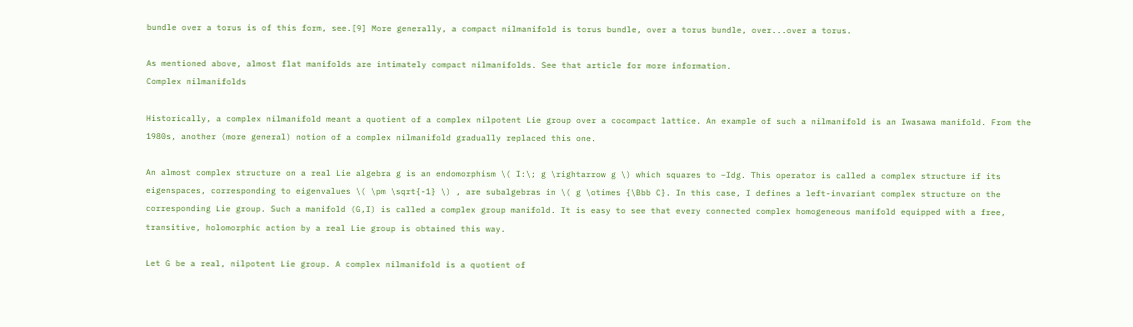bundle over a torus is of this form, see.[9] More generally, a compact nilmanifold is torus bundle, over a torus bundle, over...over a torus.

As mentioned above, almost flat manifolds are intimately compact nilmanifolds. See that article for more information.
Complex nilmanifolds

Historically, a complex nilmanifold meant a quotient of a complex nilpotent Lie group over a cocompact lattice. An example of such a nilmanifold is an Iwasawa manifold. From the 1980s, another (more general) notion of a complex nilmanifold gradually replaced this one.

An almost complex structure on a real Lie algebra g is an endomorphism \( I:\; g \rightarrow g \) which squares to −Idg. This operator is called a complex structure if its eigenspaces, corresponding to eigenvalues \( \pm \sqrt{-1} \) , are subalgebras in \( g \otimes {\Bbb C}. In this case, I defines a left-invariant complex structure on the corresponding Lie group. Such a manifold (G,I) is called a complex group manifold. It is easy to see that every connected complex homogeneous manifold equipped with a free, transitive, holomorphic action by a real Lie group is obtained this way.

Let G be a real, nilpotent Lie group. A complex nilmanifold is a quotient of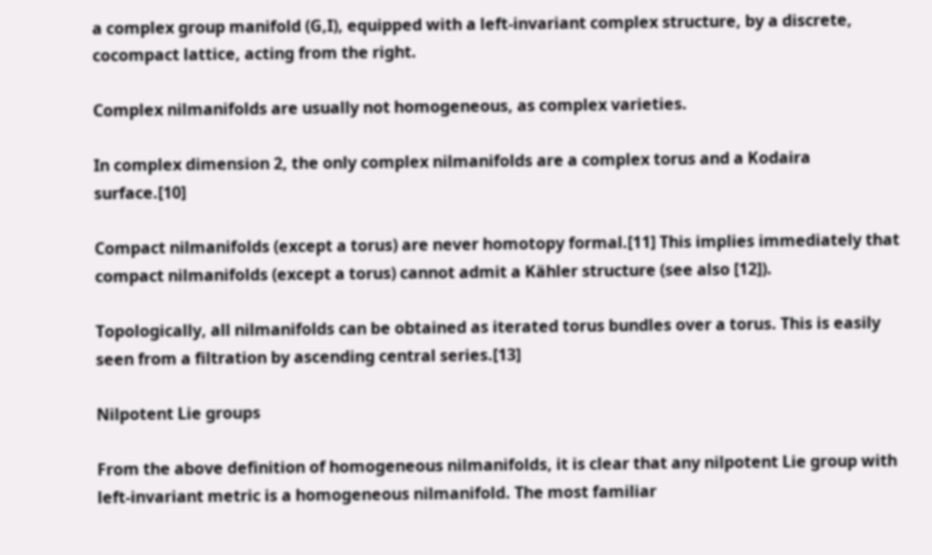a complex group manifold (G,I), equipped with a left-invariant complex structure, by a discrete, cocompact lattice, acting from the right.

Complex nilmanifolds are usually not homogeneous, as complex varieties.

In complex dimension 2, the only complex nilmanifolds are a complex torus and a Kodaira surface.[10]

Compact nilmanifolds (except a torus) are never homotopy formal.[11] This implies immediately that compact nilmanifolds (except a torus) cannot admit a Kähler structure (see also [12]).

Topologically, all nilmanifolds can be obtained as iterated torus bundles over a torus. This is easily seen from a filtration by ascending central series.[13]

Nilpotent Lie groups

From the above definition of homogeneous nilmanifolds, it is clear that any nilpotent Lie group with left-invariant metric is a homogeneous nilmanifold. The most familiar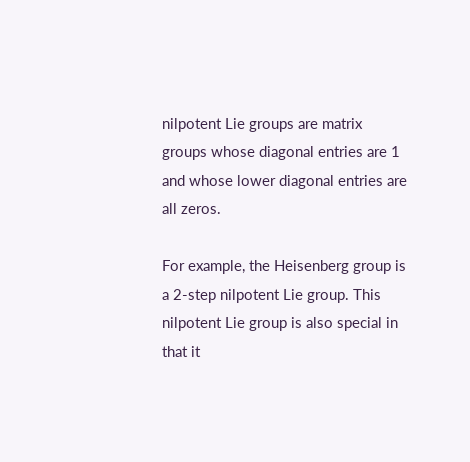nilpotent Lie groups are matrix groups whose diagonal entries are 1 and whose lower diagonal entries are all zeros.

For example, the Heisenberg group is a 2-step nilpotent Lie group. This nilpotent Lie group is also special in that it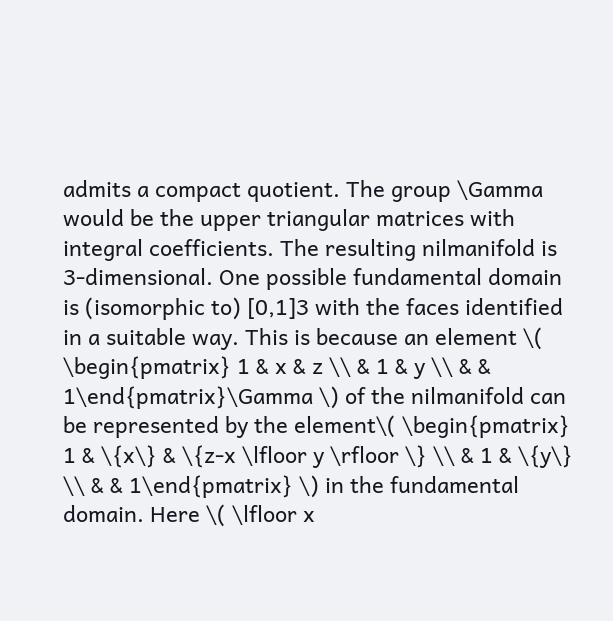admits a compact quotient. The group \Gamma would be the upper triangular matrices with integral coefficients. The resulting nilmanifold is 3-dimensional. One possible fundamental domain is (isomorphic to) [0,1]3 with the faces identified in a suitable way. This is because an element \( \begin{pmatrix} 1 & x & z \\ & 1 & y \\ & & 1\end{pmatrix}\Gamma \) of the nilmanifold can be represented by the element\( \begin{pmatrix} 1 & \{x\} & \{z-x \lfloor y \rfloor \} \\ & 1 & \{y\} \\ & & 1\end{pmatrix} \) in the fundamental domain. Here \( \lfloor x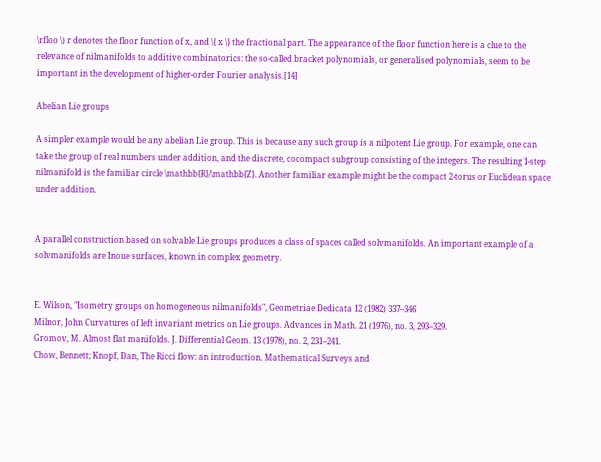\rfloo \) r denotes the floor function of x, and \{ x \} the fractional part. The appearance of the floor function here is a clue to the relevance of nilmanifolds to additive combinatorics: the so-called bracket polynomials, or generalised polynomials, seem to be important in the development of higher-order Fourier analysis.[14]

Abelian Lie groups

A simpler example would be any abelian Lie group. This is because any such group is a nilpotent Lie group. For example, one can take the group of real numbers under addition, and the discrete, cocompact subgroup consisting of the integers. The resulting 1-step nilmanifold is the familiar circle \mathbb{R}/\mathbb{Z}. Another familiar example might be the compact 2-torus or Euclidean space under addition.


A parallel construction based on solvable Lie groups produces a class of spaces called solvmanifolds. An important example of a solvmanifolds are Inoue surfaces, known in complex geometry.


E. Wilson, "Isometry groups on homogeneous nilmanifolds", Geometriae Dedicata 12 (1982) 337–346
Milnor, John Curvatures of left invariant metrics on Lie groups. Advances in Math. 21 (1976), no. 3, 293–329.
Gromov, M. Almost flat manifolds. J. Differential Geom. 13 (1978), no. 2, 231–241.
Chow, Bennett; Knopf, Dan, The Ricci flow: an introduction. Mathematical Surveys and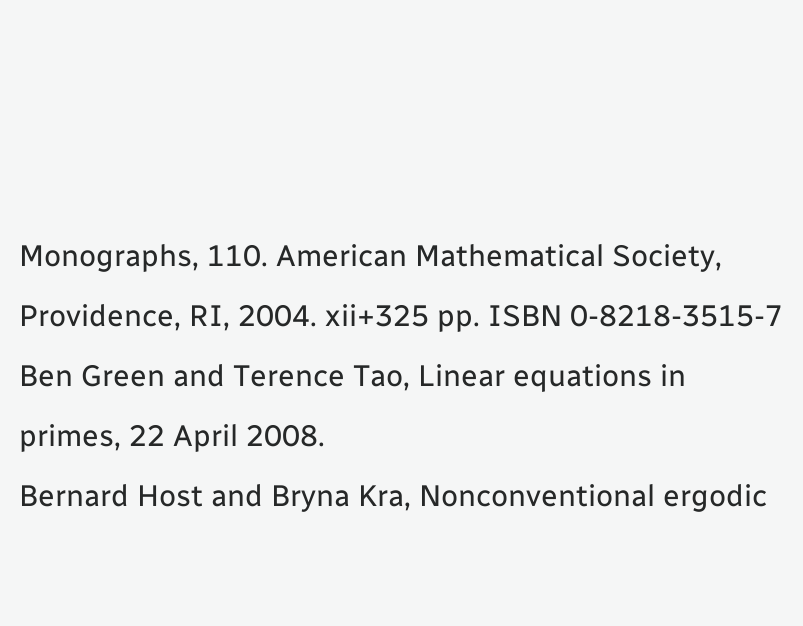Monographs, 110. American Mathematical Society, Providence, RI, 2004. xii+325 pp. ISBN 0-8218-3515-7
Ben Green and Terence Tao, Linear equations in primes, 22 April 2008.
Bernard Host and Bryna Kra, Nonconventional ergodic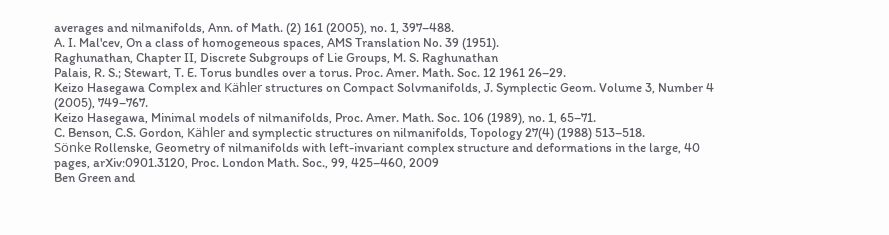averages and nilmanifolds, Ann. of Math. (2) 161 (2005), no. 1, 397–488.
A. I. Mal'cev, On a class of homogeneous spaces, AMS Translation No. 39 (1951).
Raghunathan, Chapter II, Discrete Subgroups of Lie Groups, M. S. Raghunathan
Palais, R. S.; Stewart, T. E. Torus bundles over a torus. Proc. Amer. Math. Soc. 12 1961 26–29.
Keizo Hasegawa Complex and Kähler structures on Compact Solvmanifolds, J. Symplectic Geom. Volume 3, Number 4 (2005), 749–767.
Keizo Hasegawa, Minimal models of nilmanifolds, Proc. Amer. Math. Soc. 106 (1989), no. 1, 65–71.
C. Benson, C.S. Gordon, Kähler and symplectic structures on nilmanifolds, Topology 27(4) (1988) 513–518.
Sönke Rollenske, Geometry of nilmanifolds with left-invariant complex structure and deformations in the large, 40 pages, arXiv:0901.3120, Proc. London Math. Soc., 99, 425–460, 2009
Ben Green and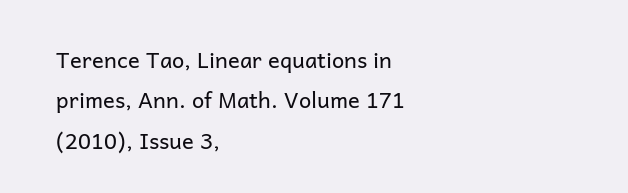Terence Tao, Linear equations in primes, Ann. of Math. Volume 171 (2010), Issue 3,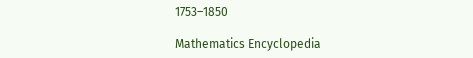1753–1850

Mathematics Encyclopedia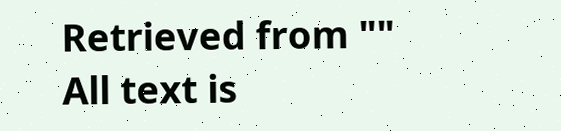Retrieved from ""
All text is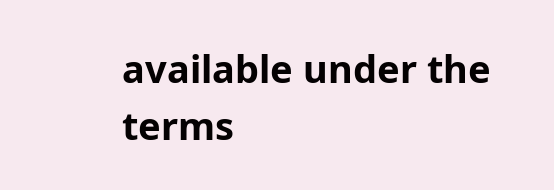available under the terms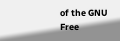of the GNU Free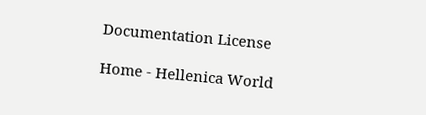Documentation License

Home - Hellenica World